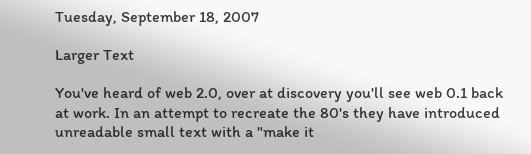Tuesday, September 18, 2007

Larger Text

You've heard of web 2.0, over at discovery you'll see web 0.1 back at work. In an attempt to recreate the 80's they have introduced unreadable small text with a "make it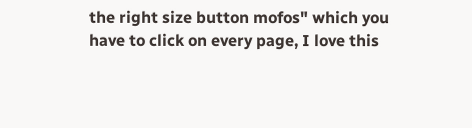the right size button mofos" which you have to click on every page, I love this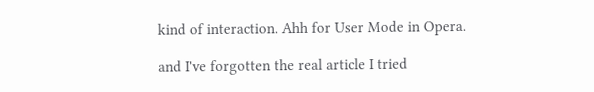kind of interaction. Ahh for User Mode in Opera.

and I've forgotten the real article I tried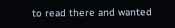to read there and wanted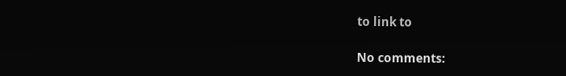to link to

No comments: